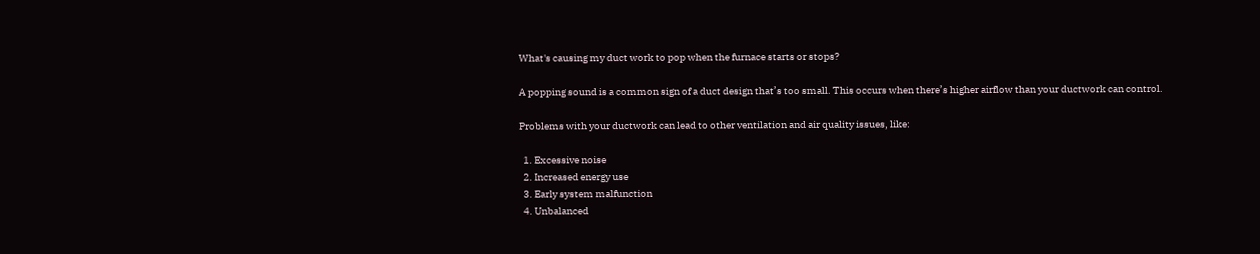What's causing my duct work to pop when the furnace starts or stops?

A popping sound is a common sign of a duct design that’s too small. This occurs when there’s higher airflow than your ductwork can control.

Problems with your ductwork can lead to other ventilation and air quality issues, like:

  1. Excessive noise
  2. Increased energy use
  3. Early system malfunction
  4. Unbalanced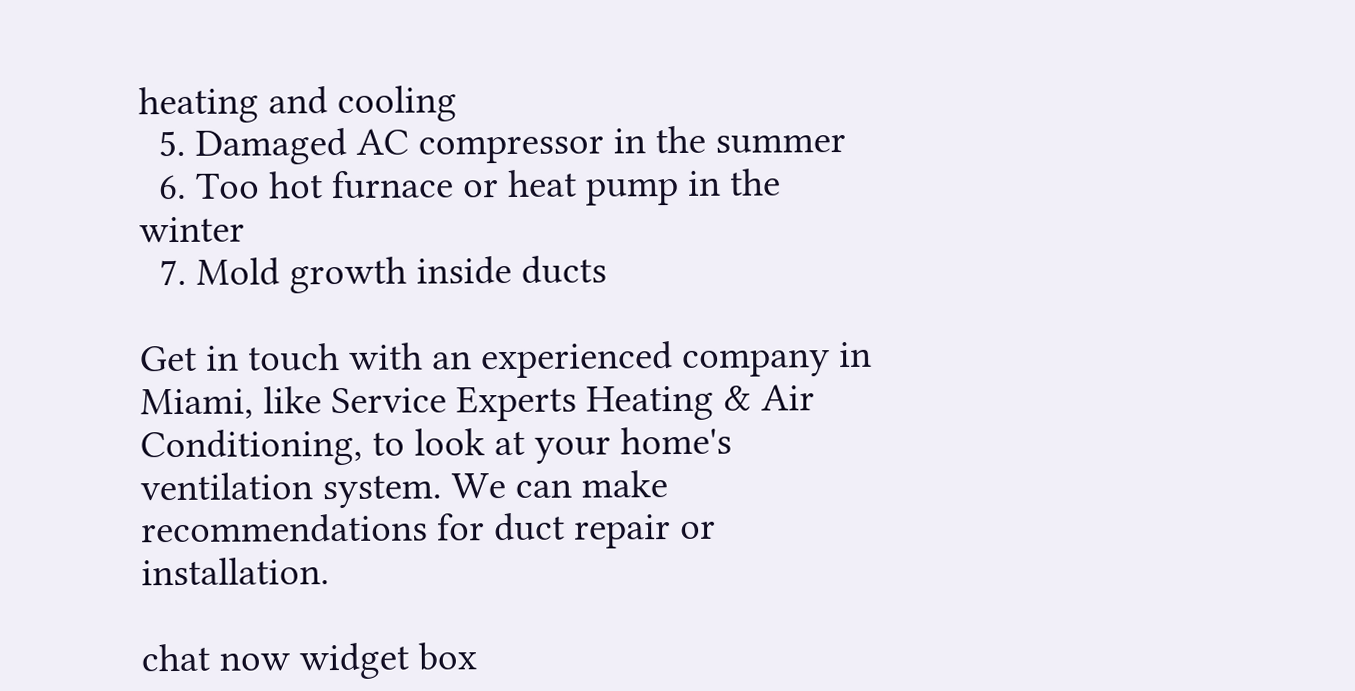heating and cooling
  5. Damaged AC compressor in the summer
  6. Too hot furnace or heat pump in the winter
  7. Mold growth inside ducts

Get in touch with an experienced company in Miami, like Service Experts Heating & Air Conditioning, to look at your home's ventilation system. We can make recommendations for duct repair or installation.

chat now widget box